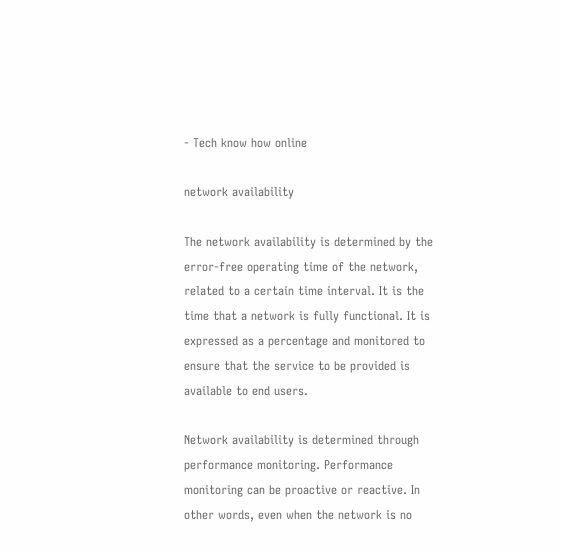- Tech know how online

network availability

The network availability is determined by the error-free operating time of the network, related to a certain time interval. It is the time that a network is fully functional. It is expressed as a percentage and monitored to ensure that the service to be provided is available to end users.

Network availability is determined through performance monitoring. Performance monitoring can be proactive or reactive. In other words, even when the network is no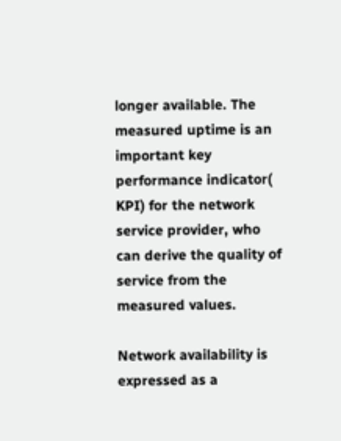longer available. The measured uptime is an important key performance indicator( KPI) for the network service provider, who can derive the quality of service from the measured values.

Network availability is expressed as a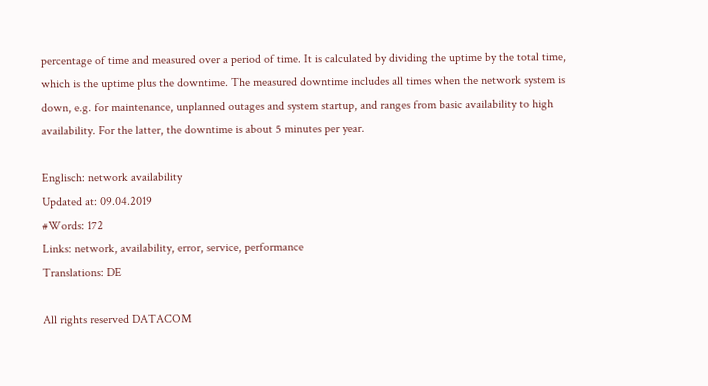percentage of time and measured over a period of time. It is calculated by dividing the uptime by the total time, which is the uptime plus the downtime. The measured downtime includes all times when the network system is down, e.g. for maintenance, unplanned outages and system startup, and ranges from basic availability to high availability. For the latter, the downtime is about 5 minutes per year.

Englisch: network availability
Updated at: 09.04.2019
#Words: 172
Links: network, availability, error, service, performance
Translations: DE

All rights reserved DATACOM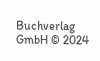Buchverlag GmbH © 2024